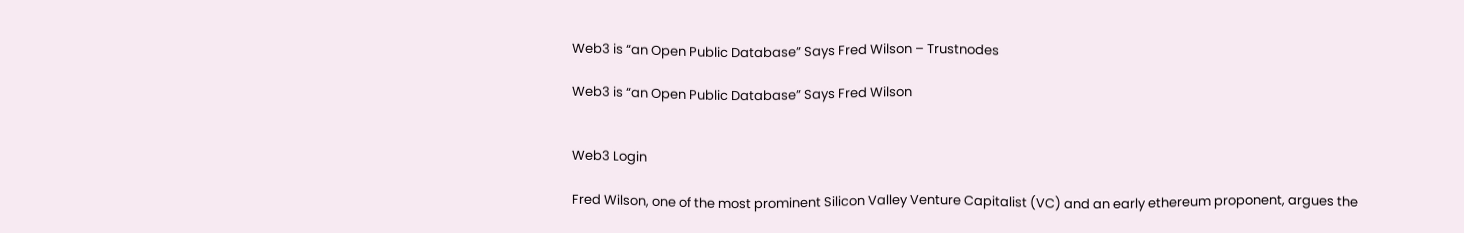Web3 is “an Open Public Database” Says Fred Wilson – Trustnodes

Web3 is “an Open Public Database” Says Fred Wilson


Web3 Login

Fred Wilson, one of the most prominent Silicon Valley Venture Capitalist (VC) and an early ethereum proponent, argues the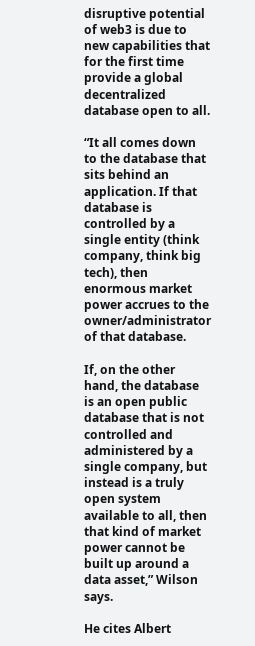disruptive potential of web3 is due to new capabilities that for the first time provide a global decentralized database open to all.

“It all comes down to the database that sits behind an application. If that database is controlled by a single entity (think company, think big tech), then enormous market power accrues to the owner/administrator of that database.

If, on the other hand, the database is an open public database that is not controlled and administered by a single company, but instead is a truly open system available to all, then that kind of market power cannot be built up around a data asset,” Wilson says.

He cites Albert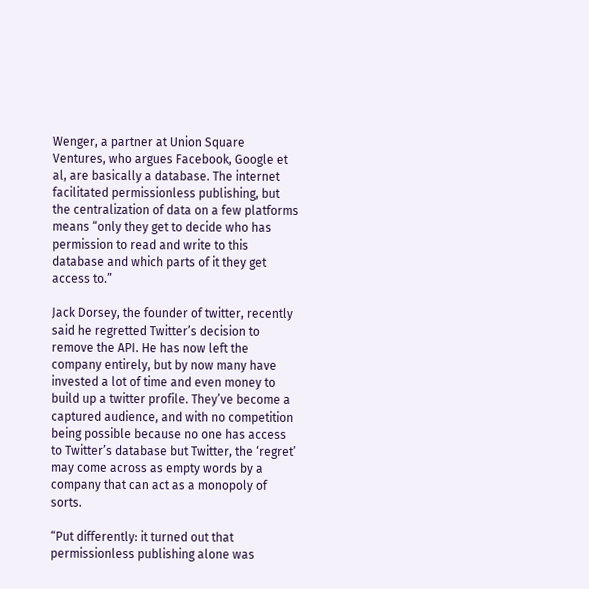Wenger, a partner at Union Square Ventures, who argues Facebook, Google et al, are basically a database. The internet facilitated permissionless publishing, but the centralization of data on a few platforms means “only they get to decide who has permission to read and write to this database and which parts of it they get access to.”

Jack Dorsey, the founder of twitter, recently said he regretted Twitter’s decision to remove the API. He has now left the company entirely, but by now many have invested a lot of time and even money to build up a twitter profile. They’ve become a captured audience, and with no competition being possible because no one has access to Twitter’s database but Twitter, the ‘regret’ may come across as empty words by a company that can act as a monopoly of sorts.

“Put differently: it turned out that permissionless publishing alone was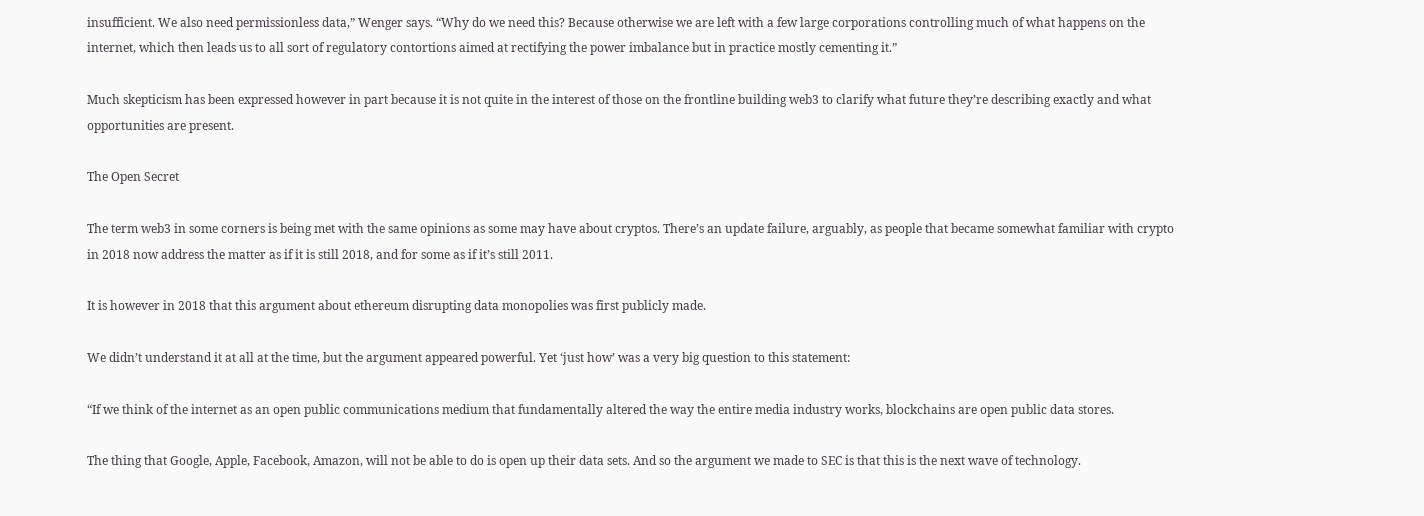insufficient. We also need permissionless data,” Wenger says. “Why do we need this? Because otherwise we are left with a few large corporations controlling much of what happens on the internet, which then leads us to all sort of regulatory contortions aimed at rectifying the power imbalance but in practice mostly cementing it.”

Much skepticism has been expressed however in part because it is not quite in the interest of those on the frontline building web3 to clarify what future they’re describing exactly and what opportunities are present.

The Open Secret

The term web3 in some corners is being met with the same opinions as some may have about cryptos. There’s an update failure, arguably, as people that became somewhat familiar with crypto in 2018 now address the matter as if it is still 2018, and for some as if it’s still 2011.

It is however in 2018 that this argument about ethereum disrupting data monopolies was first publicly made.

We didn’t understand it at all at the time, but the argument appeared powerful. Yet ‘just how’ was a very big question to this statement:

“If we think of the internet as an open public communications medium that fundamentally altered the way the entire media industry works, blockchains are open public data stores.

The thing that Google, Apple, Facebook, Amazon, will not be able to do is open up their data sets. And so the argument we made to SEC is that this is the next wave of technology.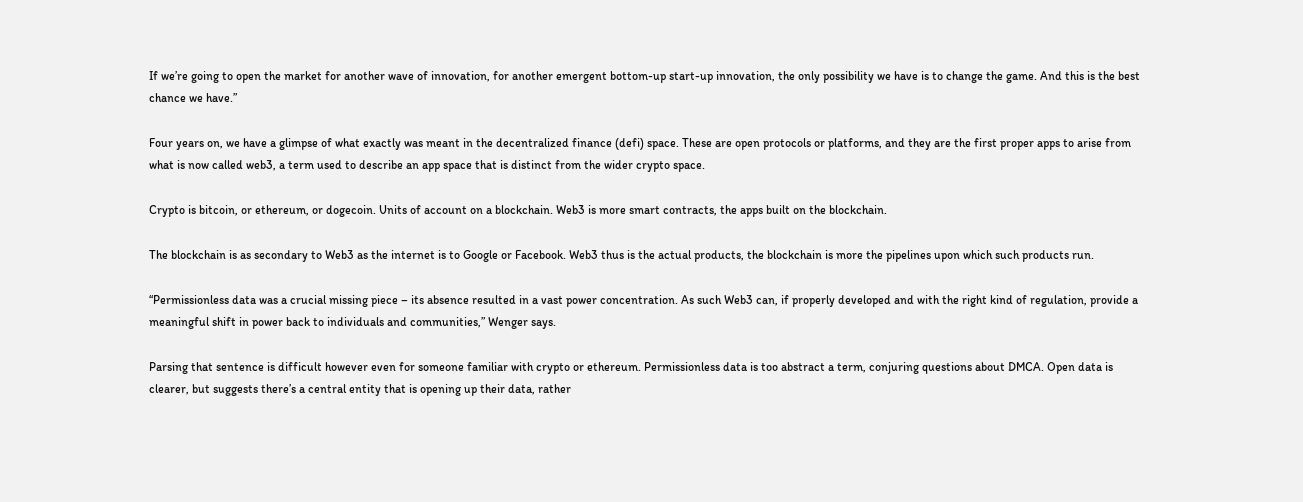If we’re going to open the market for another wave of innovation, for another emergent bottom-up start-up innovation, the only possibility we have is to change the game. And this is the best chance we have.”

Four years on, we have a glimpse of what exactly was meant in the decentralized finance (defi) space. These are open protocols or platforms, and they are the first proper apps to arise from what is now called web3, a term used to describe an app space that is distinct from the wider crypto space.

Crypto is bitcoin, or ethereum, or dogecoin. Units of account on a blockchain. Web3 is more smart contracts, the apps built on the blockchain.

The blockchain is as secondary to Web3 as the internet is to Google or Facebook. Web3 thus is the actual products, the blockchain is more the pipelines upon which such products run.

“Permissionless data was a crucial missing piece – its absence resulted in a vast power concentration. As such Web3 can, if properly developed and with the right kind of regulation, provide a meaningful shift in power back to individuals and communities,” Wenger says.

Parsing that sentence is difficult however even for someone familiar with crypto or ethereum. Permissionless data is too abstract a term, conjuring questions about DMCA. Open data is clearer, but suggests there’s a central entity that is opening up their data, rather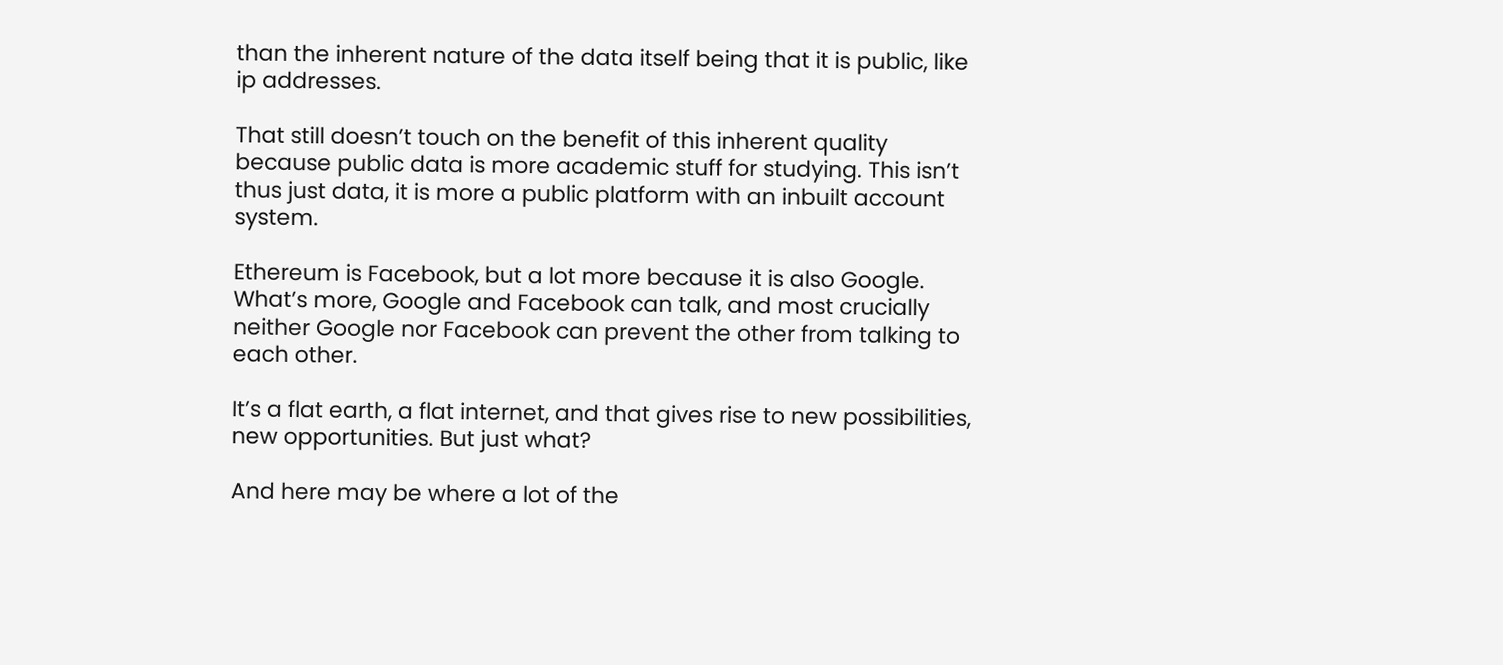than the inherent nature of the data itself being that it is public, like ip addresses.

That still doesn’t touch on the benefit of this inherent quality because public data is more academic stuff for studying. This isn’t thus just data, it is more a public platform with an inbuilt account system.

Ethereum is Facebook, but a lot more because it is also Google. What’s more, Google and Facebook can talk, and most crucially neither Google nor Facebook can prevent the other from talking to each other.

It’s a flat earth, a flat internet, and that gives rise to new possibilities, new opportunities. But just what?

And here may be where a lot of the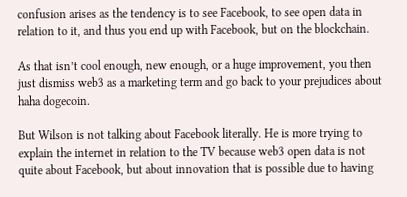confusion arises as the tendency is to see Facebook, to see open data in relation to it, and thus you end up with Facebook, but on the blockchain.

As that isn’t cool enough, new enough, or a huge improvement, you then just dismiss web3 as a marketing term and go back to your prejudices about haha dogecoin.

But Wilson is not talking about Facebook literally. He is more trying to explain the internet in relation to the TV because web3 open data is not quite about Facebook, but about innovation that is possible due to having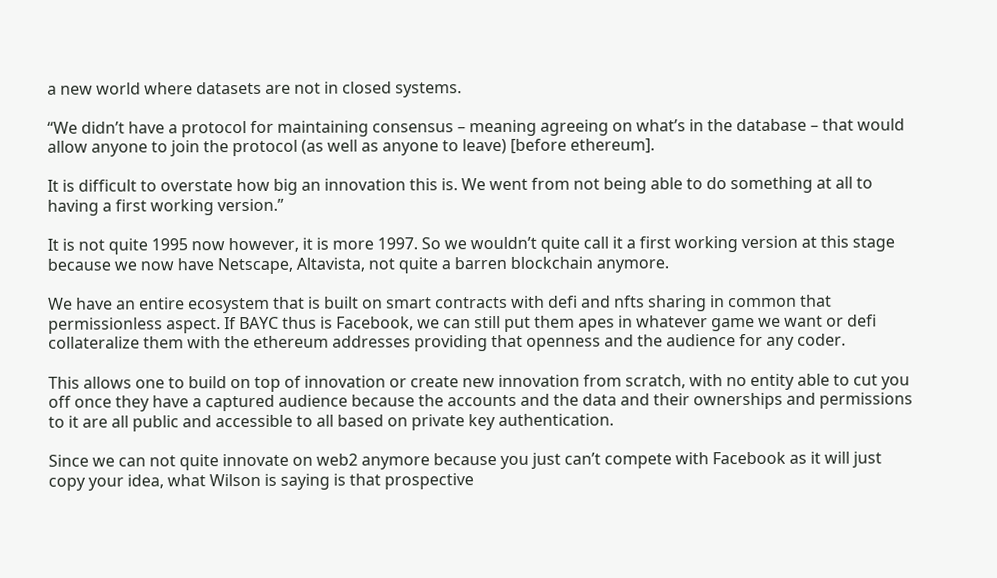a new world where datasets are not in closed systems.

“We didn’t have a protocol for maintaining consensus – meaning agreeing on what’s in the database – that would allow anyone to join the protocol (as well as anyone to leave) [before ethereum].

It is difficult to overstate how big an innovation this is. We went from not being able to do something at all to having a first working version.”

It is not quite 1995 now however, it is more 1997. So we wouldn’t quite call it a first working version at this stage because we now have Netscape, Altavista, not quite a barren blockchain anymore.

We have an entire ecosystem that is built on smart contracts with defi and nfts sharing in common that permissionless aspect. If BAYC thus is Facebook, we can still put them apes in whatever game we want or defi collateralize them with the ethereum addresses providing that openness and the audience for any coder.

This allows one to build on top of innovation or create new innovation from scratch, with no entity able to cut you off once they have a captured audience because the accounts and the data and their ownerships and permissions to it are all public and accessible to all based on private key authentication.

Since we can not quite innovate on web2 anymore because you just can’t compete with Facebook as it will just copy your idea, what Wilson is saying is that prospective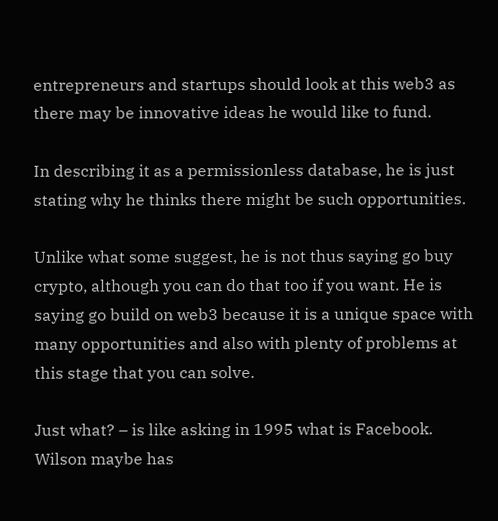entrepreneurs and startups should look at this web3 as there may be innovative ideas he would like to fund.

In describing it as a permissionless database, he is just stating why he thinks there might be such opportunities.

Unlike what some suggest, he is not thus saying go buy crypto, although you can do that too if you want. He is saying go build on web3 because it is a unique space with many opportunities and also with plenty of problems at this stage that you can solve.

Just what? – is like asking in 1995 what is Facebook. Wilson maybe has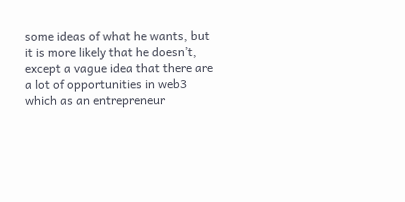some ideas of what he wants, but it is more likely that he doesn’t, except a vague idea that there are a lot of opportunities in web3 which as an entrepreneur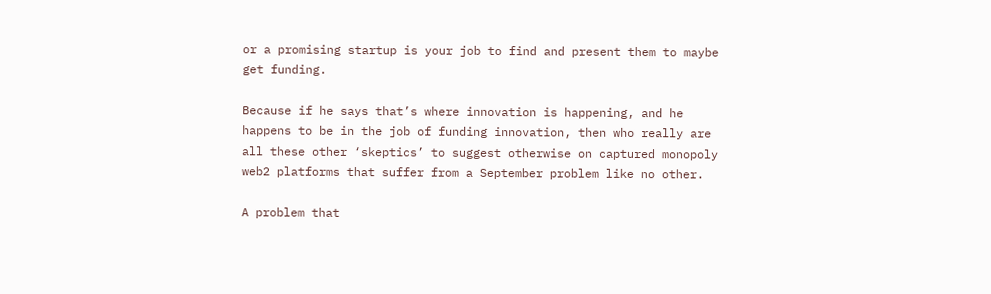or a promising startup is your job to find and present them to maybe get funding.

Because if he says that’s where innovation is happening, and he happens to be in the job of funding innovation, then who really are all these other ‘skeptics’ to suggest otherwise on captured monopoly web2 platforms that suffer from a September problem like no other.

A problem that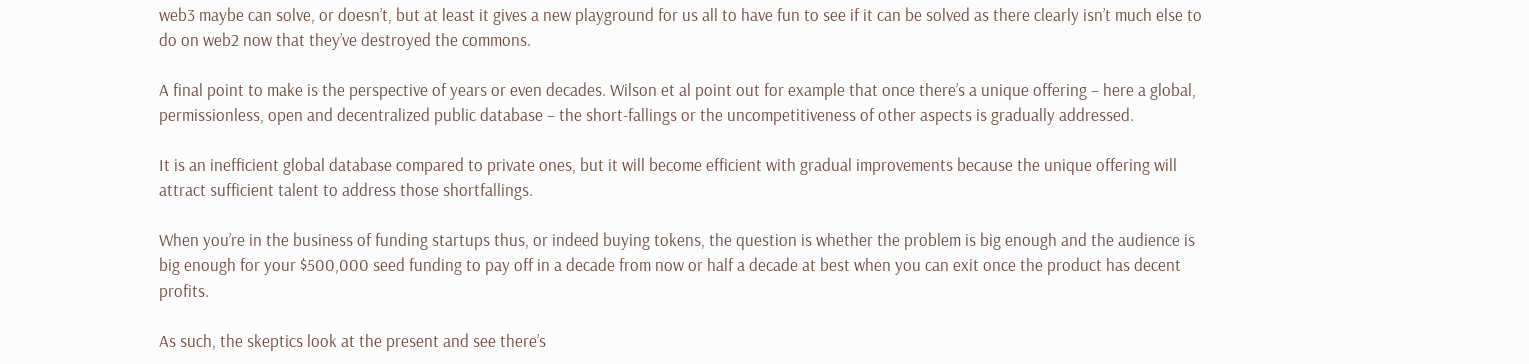web3 maybe can solve, or doesn’t, but at least it gives a new playground for us all to have fun to see if it can be solved as there clearly isn’t much else to do on web2 now that they’ve destroyed the commons.

A final point to make is the perspective of years or even decades. Wilson et al point out for example that once there’s a unique offering – here a global, permissionless, open and decentralized public database – the short-fallings or the uncompetitiveness of other aspects is gradually addressed.

It is an inefficient global database compared to private ones, but it will become efficient with gradual improvements because the unique offering will attract sufficient talent to address those shortfallings.

When you’re in the business of funding startups thus, or indeed buying tokens, the question is whether the problem is big enough and the audience is big enough for your $500,000 seed funding to pay off in a decade from now or half a decade at best when you can exit once the product has decent profits.

As such, the skeptics look at the present and see there’s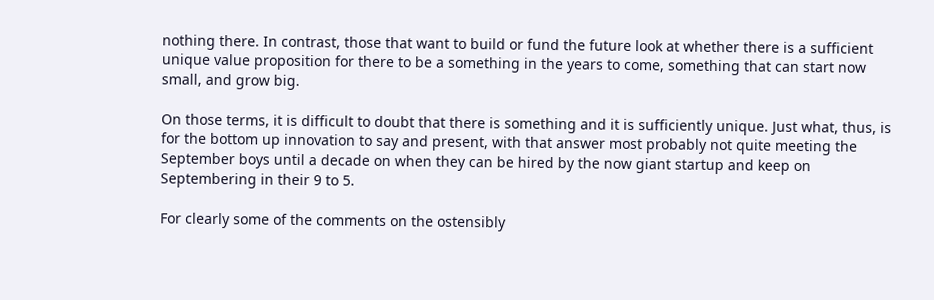nothing there. In contrast, those that want to build or fund the future look at whether there is a sufficient unique value proposition for there to be a something in the years to come, something that can start now small, and grow big.

On those terms, it is difficult to doubt that there is something and it is sufficiently unique. Just what, thus, is for the bottom up innovation to say and present, with that answer most probably not quite meeting the September boys until a decade on when they can be hired by the now giant startup and keep on Septembering in their 9 to 5.

For clearly some of the comments on the ostensibly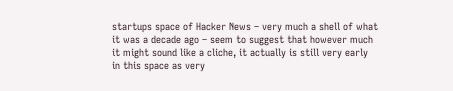startups space of Hacker News – very much a shell of what it was a decade ago – seem to suggest that however much it might sound like a cliche, it actually is still very early in this space as very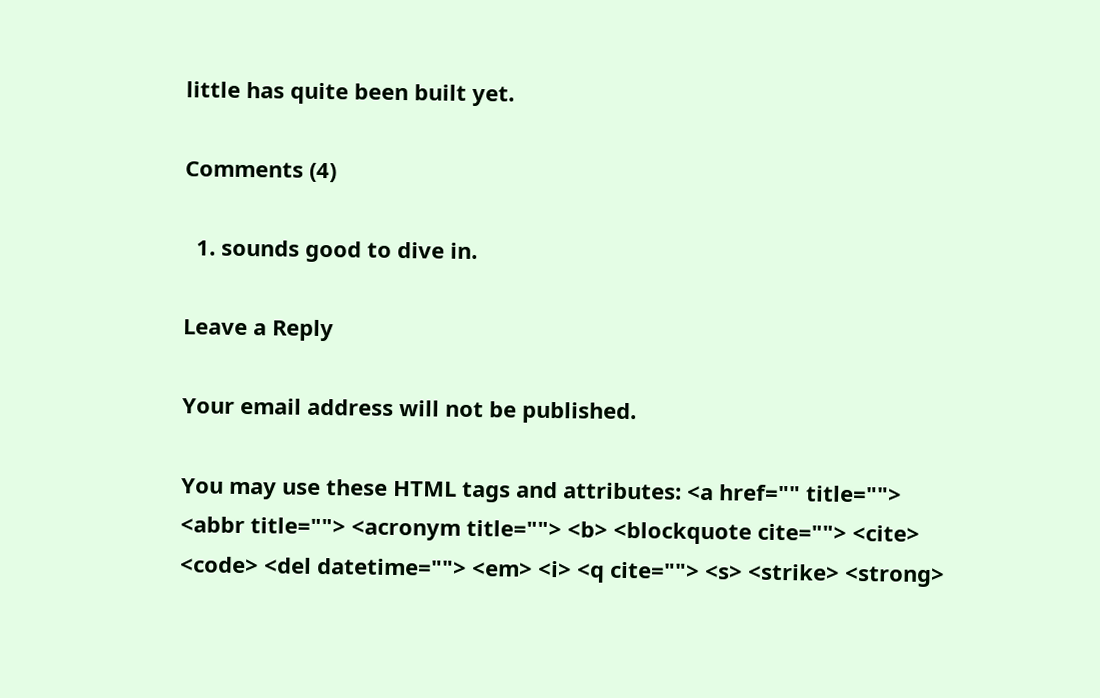little has quite been built yet.

Comments (4)

  1. sounds good to dive in.

Leave a Reply

Your email address will not be published.

You may use these HTML tags and attributes: <a href="" title=""> <abbr title=""> <acronym title=""> <b> <blockquote cite=""> <cite> <code> <del datetime=""> <em> <i> <q cite=""> <s> <strike> <strong>